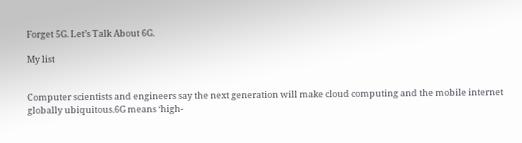Forget 5G. Let’s Talk About 6G.

My list


Computer scientists and engineers say the next generation will make cloud computing and the mobile internet globally ubiquitous.6G means ‘high-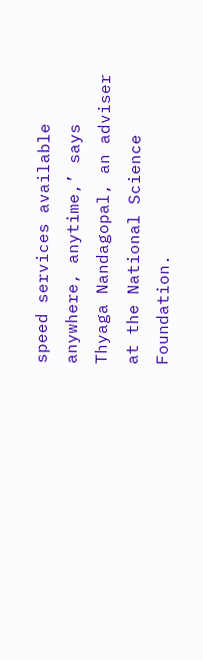speed services available anywhere, anytime,’ says Thyaga Nandagopal, an adviser at the National Science Foundation.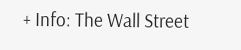+ Info: The Wall Street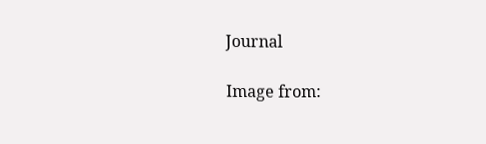Journal

Image from: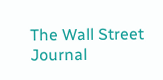The Wall Street Journal